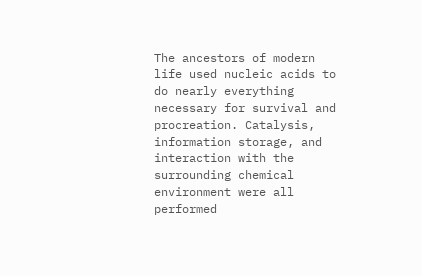The ancestors of modern life used nucleic acids to do nearly everything necessary for survival and procreation. Catalysis, information storage, and interaction with the surrounding chemical environment were all performed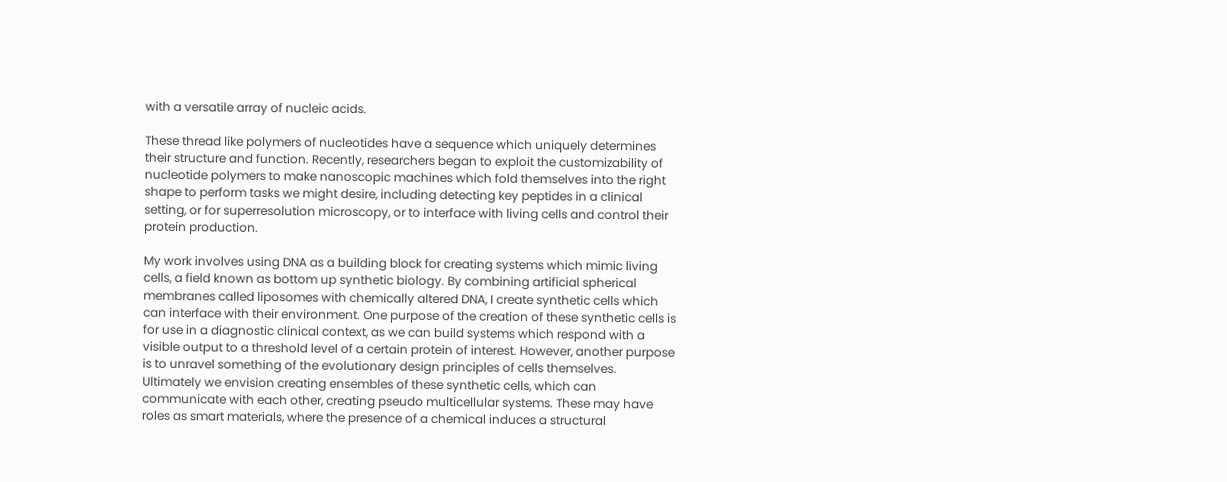with a versatile array of nucleic acids.

These thread like polymers of nucleotides have a sequence which uniquely determines their structure and function. Recently, researchers began to exploit the customizability of nucleotide polymers to make nanoscopic machines which fold themselves into the right shape to perform tasks we might desire, including detecting key peptides in a clinical setting, or for superresolution microscopy, or to interface with living cells and control their protein production.

My work involves using DNA as a building block for creating systems which mimic living cells, a field known as bottom up synthetic biology. By combining artificial spherical membranes called liposomes with chemically altered DNA, I create synthetic cells which can interface with their environment. One purpose of the creation of these synthetic cells is for use in a diagnostic clinical context, as we can build systems which respond with a visible output to a threshold level of a certain protein of interest. However, another purpose is to unravel something of the evolutionary design principles of cells themselves. Ultimately we envision creating ensembles of these synthetic cells, which can communicate with each other, creating pseudo multicellular systems. These may have roles as smart materials, where the presence of a chemical induces a structural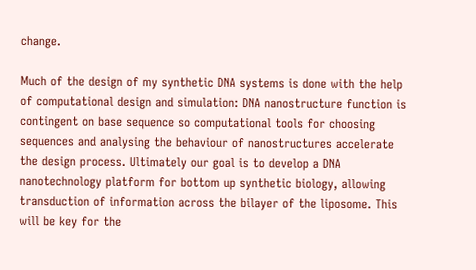change.

Much of the design of my synthetic DNA systems is done with the help of computational design and simulation: DNA nanostructure function is contingent on base sequence so computational tools for choosing sequences and analysing the behaviour of nanostructures accelerate the design process. Ultimately our goal is to develop a DNA nanotechnology platform for bottom up synthetic biology, allowing transduction of information across the bilayer of the liposome. This will be key for the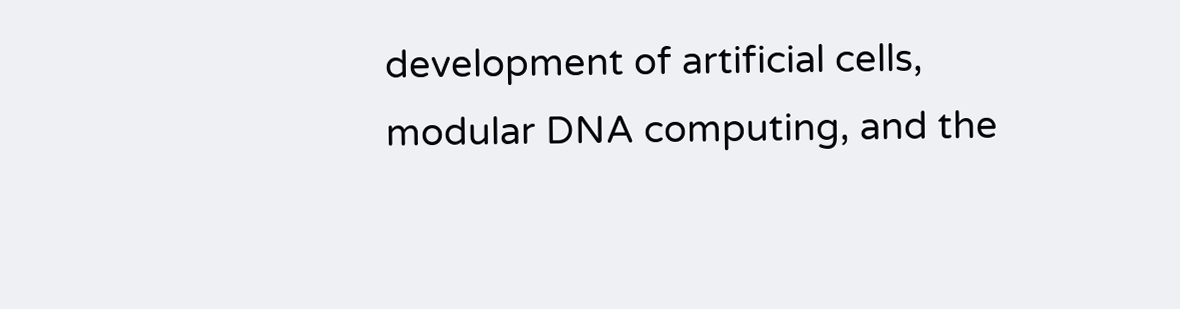development of artificial cells, modular DNA computing, and the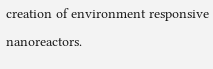creation of environment responsive nanoreactors.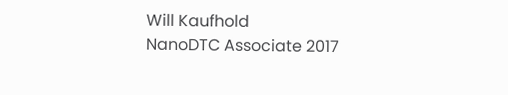Will Kaufhold
NanoDTC Associate 2017